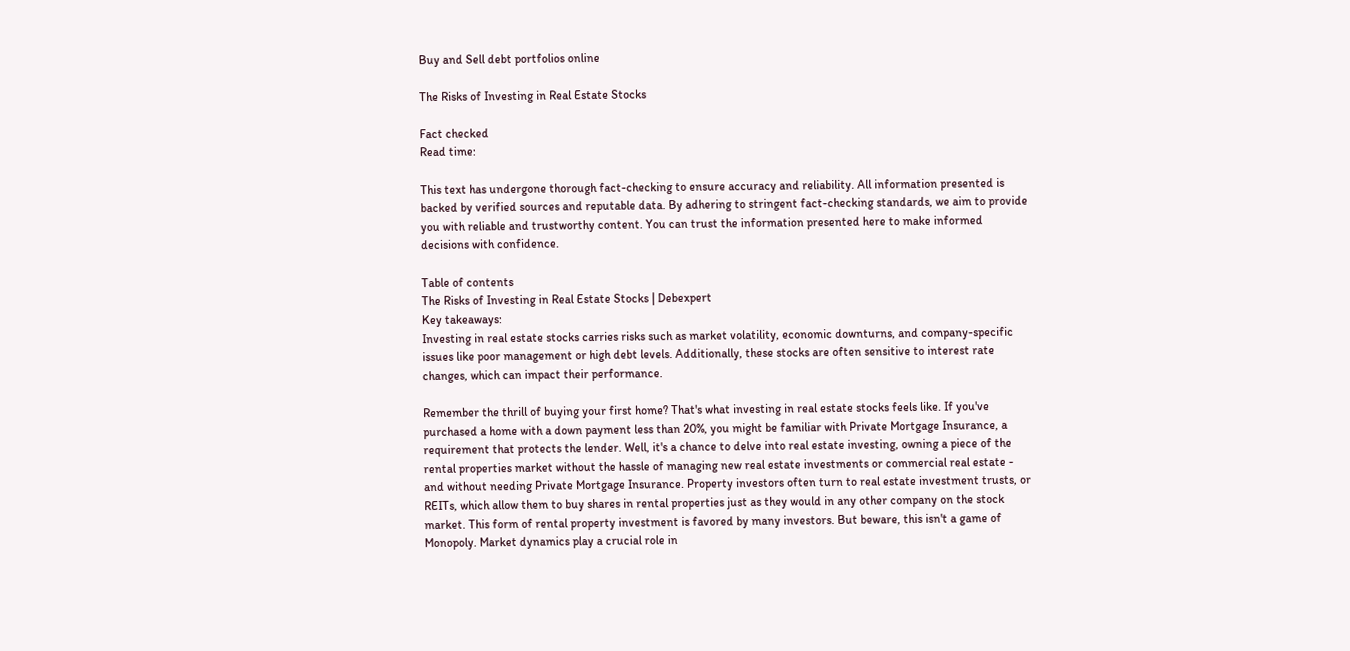Buy and Sell debt portfolios online

The Risks of Investing in Real Estate Stocks

Fact checked
Read time:

This text has undergone thorough fact-checking to ensure accuracy and reliability. All information presented is backed by verified sources and reputable data. By adhering to stringent fact-checking standards, we aim to provide you with reliable and trustworthy content. You can trust the information presented here to make informed decisions with confidence.

Table of contents
The Risks of Investing in Real Estate Stocks | Debexpert
Key takeaways:
Investing in real estate stocks carries risks such as market volatility, economic downturns, and company-specific issues like poor management or high debt levels. Additionally, these stocks are often sensitive to interest rate changes, which can impact their performance.

Remember the thrill of buying your first home? That's what investing in real estate stocks feels like. If you've purchased a home with a down payment less than 20%, you might be familiar with Private Mortgage Insurance, a requirement that protects the lender. Well, it's a chance to delve into real estate investing, owning a piece of the rental properties market without the hassle of managing new real estate investments or commercial real estate - and without needing Private Mortgage Insurance. Property investors often turn to real estate investment trusts, or REITs, which allow them to buy shares in rental properties just as they would in any other company on the stock market. This form of rental property investment is favored by many investors. But beware, this isn't a game of Monopoly. Market dynamics play a crucial role in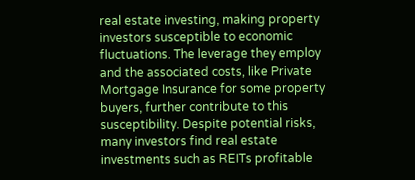real estate investing, making property investors susceptible to economic fluctuations. The leverage they employ and the associated costs, like Private Mortgage Insurance for some property buyers, further contribute to this susceptibility. Despite potential risks, many investors find real estate investments such as REITs profitable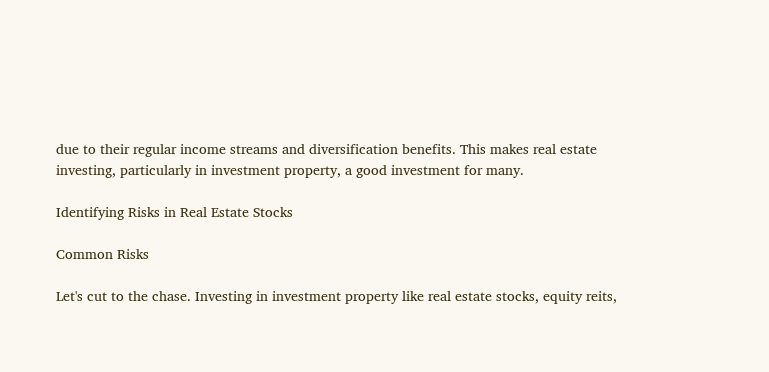due to their regular income streams and diversification benefits. This makes real estate investing, particularly in investment property, a good investment for many.

Identifying Risks in Real Estate Stocks

Common Risks

Let's cut to the chase. Investing in investment property like real estate stocks, equity reits,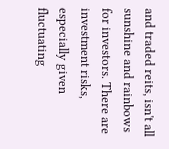and traded reits, isn't all sunshine and rainbows for investors. There are investment risks, especially given fluctuating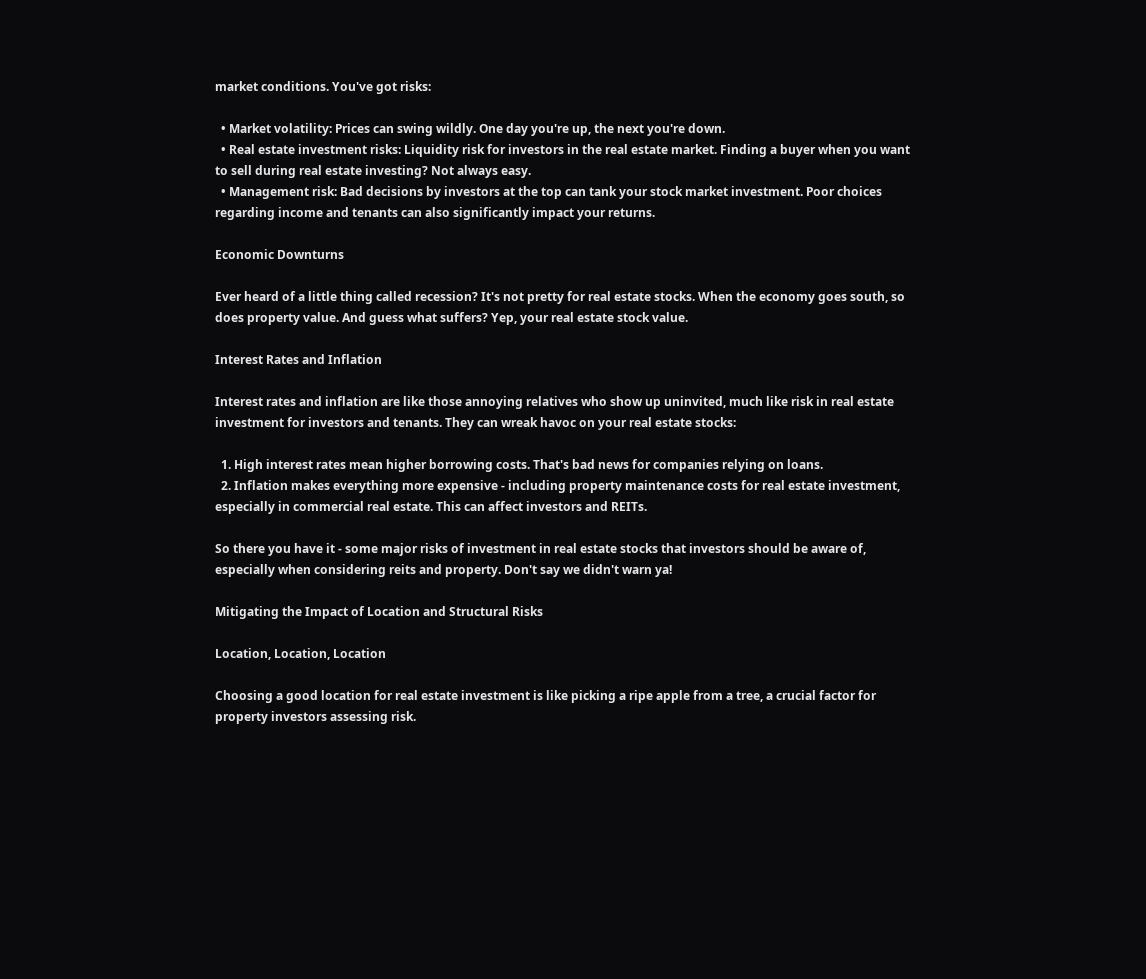market conditions. You've got risks:

  • Market volatility: Prices can swing wildly. One day you're up, the next you're down.
  • Real estate investment risks: Liquidity risk for investors in the real estate market. Finding a buyer when you want to sell during real estate investing? Not always easy.
  • Management risk: Bad decisions by investors at the top can tank your stock market investment. Poor choices regarding income and tenants can also significantly impact your returns.

Economic Downturns

Ever heard of a little thing called recession? It's not pretty for real estate stocks. When the economy goes south, so does property value. And guess what suffers? Yep, your real estate stock value.

Interest Rates and Inflation

Interest rates and inflation are like those annoying relatives who show up uninvited, much like risk in real estate investment for investors and tenants. They can wreak havoc on your real estate stocks:

  1. High interest rates mean higher borrowing costs. That's bad news for companies relying on loans.
  2. Inflation makes everything more expensive - including property maintenance costs for real estate investment, especially in commercial real estate. This can affect investors and REITs.

So there you have it - some major risks of investment in real estate stocks that investors should be aware of, especially when considering reits and property. Don't say we didn't warn ya!

Mitigating the Impact of Location and Structural Risks

Location, Location, Location

Choosing a good location for real estate investment is like picking a ripe apple from a tree, a crucial factor for property investors assessing risk.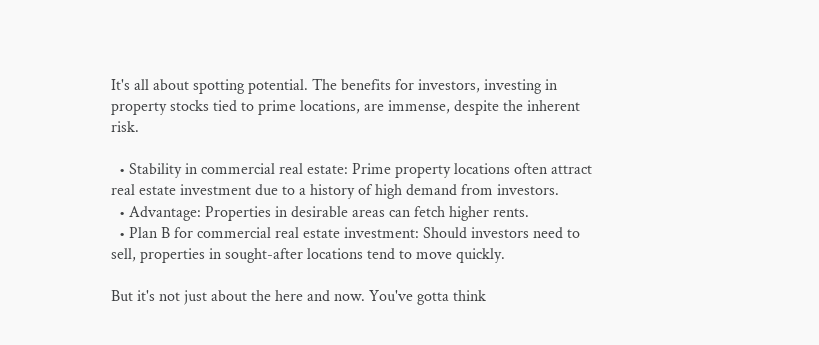It's all about spotting potential. The benefits for investors, investing in property stocks tied to prime locations, are immense, despite the inherent risk.

  • Stability in commercial real estate: Prime property locations often attract real estate investment due to a history of high demand from investors.
  • Advantage: Properties in desirable areas can fetch higher rents.
  • Plan B for commercial real estate investment: Should investors need to sell, properties in sought-after locations tend to move quickly.

But it's not just about the here and now. You've gotta think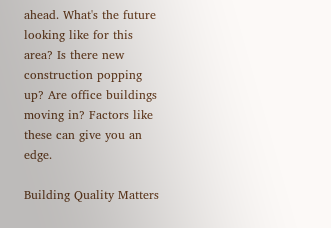ahead. What's the future looking like for this area? Is there new construction popping up? Are office buildings moving in? Factors like these can give you an edge.

Building Quality Matters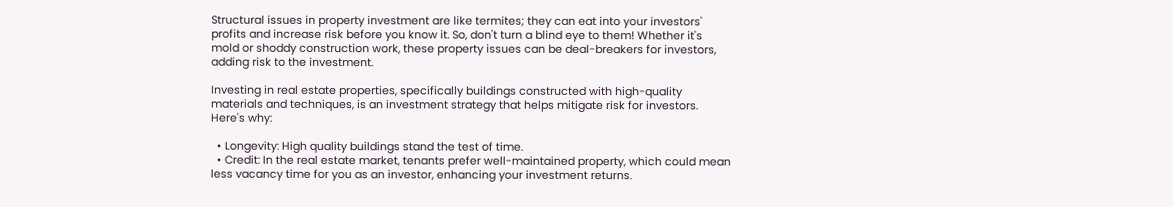Structural issues in property investment are like termites; they can eat into your investors' profits and increase risk before you know it. So, don't turn a blind eye to them! Whether it's mold or shoddy construction work, these property issues can be deal-breakers for investors, adding risk to the investment.

Investing in real estate properties, specifically buildings constructed with high-quality materials and techniques, is an investment strategy that helps mitigate risk for investors. Here's why:

  • Longevity: High quality buildings stand the test of time.
  • Credit: In the real estate market, tenants prefer well-maintained property, which could mean less vacancy time for you as an investor, enhancing your investment returns.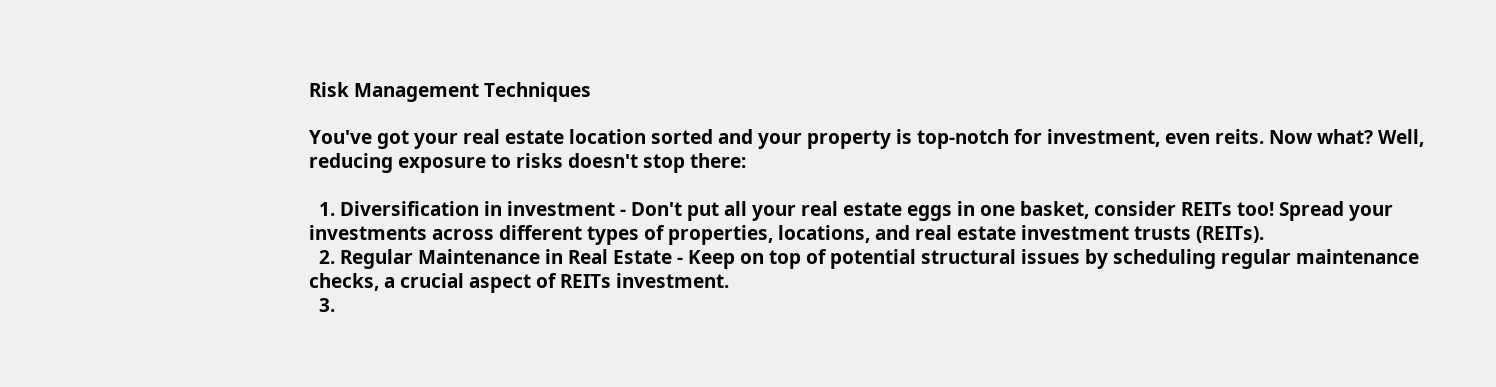Risk Management Techniques

You've got your real estate location sorted and your property is top-notch for investment, even reits. Now what? Well, reducing exposure to risks doesn't stop there:

  1. Diversification in investment - Don't put all your real estate eggs in one basket, consider REITs too! Spread your investments across different types of properties, locations, and real estate investment trusts (REITs).
  2. Regular Maintenance in Real Estate - Keep on top of potential structural issues by scheduling regular maintenance checks, a crucial aspect of REITs investment.
  3.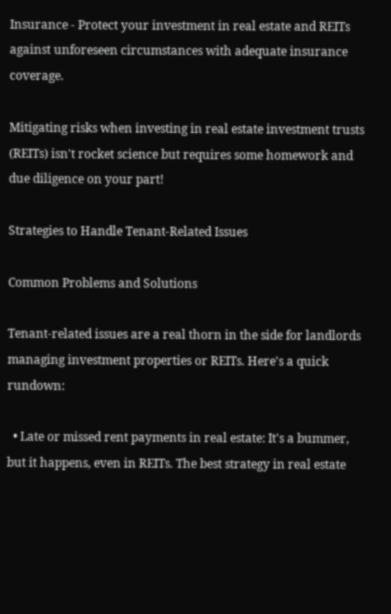Insurance - Protect your investment in real estate and REITs against unforeseen circumstances with adequate insurance coverage.

Mitigating risks when investing in real estate investment trusts (REITs) isn't rocket science but requires some homework and due diligence on your part!

Strategies to Handle Tenant-Related Issues

Common Problems and Solutions

Tenant-related issues are a real thorn in the side for landlords managing investment properties or REITs. Here's a quick rundown:

  • Late or missed rent payments in real estate: It's a bummer, but it happens, even in REITs. The best strategy in real estate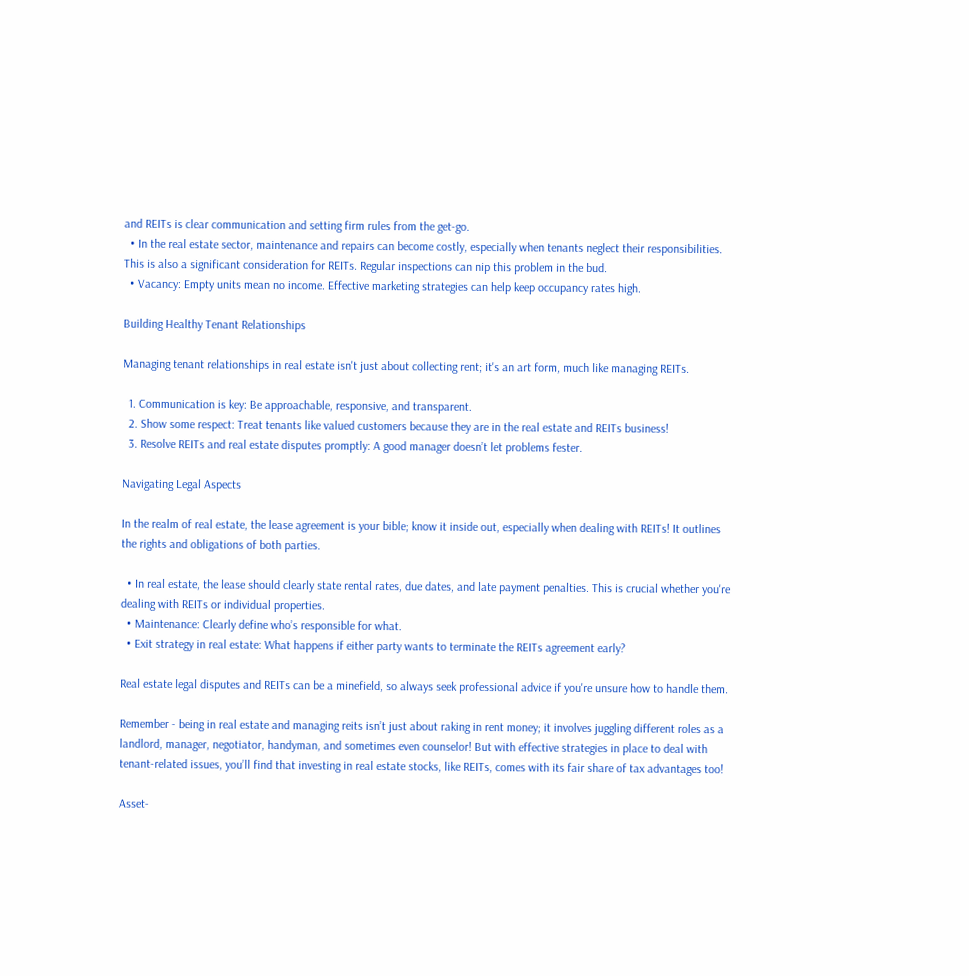and REITs is clear communication and setting firm rules from the get-go.
  • In the real estate sector, maintenance and repairs can become costly, especially when tenants neglect their responsibilities. This is also a significant consideration for REITs. Regular inspections can nip this problem in the bud.
  • Vacancy: Empty units mean no income. Effective marketing strategies can help keep occupancy rates high.

Building Healthy Tenant Relationships

Managing tenant relationships in real estate isn't just about collecting rent; it's an art form, much like managing REITs.

  1. Communication is key: Be approachable, responsive, and transparent.
  2. Show some respect: Treat tenants like valued customers because they are in the real estate and REITs business!
  3. Resolve REITs and real estate disputes promptly: A good manager doesn’t let problems fester.

Navigating Legal Aspects

In the realm of real estate, the lease agreement is your bible; know it inside out, especially when dealing with REITs! It outlines the rights and obligations of both parties.

  • In real estate, the lease should clearly state rental rates, due dates, and late payment penalties. This is crucial whether you're dealing with REITs or individual properties.
  • Maintenance: Clearly define who’s responsible for what.
  • Exit strategy in real estate: What happens if either party wants to terminate the REITs agreement early?

Real estate legal disputes and REITs can be a minefield, so always seek professional advice if you're unsure how to handle them.

Remember - being in real estate and managing reits isn’t just about raking in rent money; it involves juggling different roles as a landlord, manager, negotiator, handyman, and sometimes even counselor! But with effective strategies in place to deal with tenant-related issues, you’ll find that investing in real estate stocks, like REITs, comes with its fair share of tax advantages too!

Asset-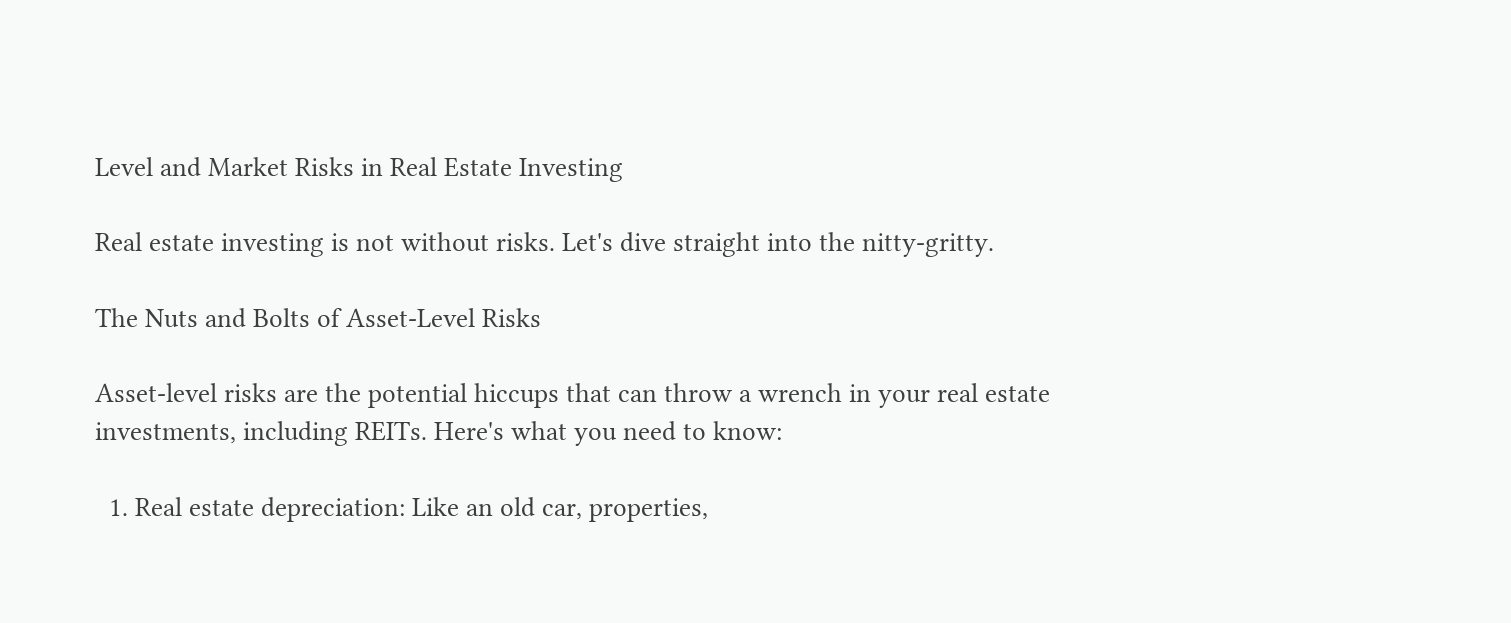Level and Market Risks in Real Estate Investing

Real estate investing is not without risks. Let's dive straight into the nitty-gritty.

The Nuts and Bolts of Asset-Level Risks

Asset-level risks are the potential hiccups that can throw a wrench in your real estate investments, including REITs. Here's what you need to know:

  1. Real estate depreciation: Like an old car, properties,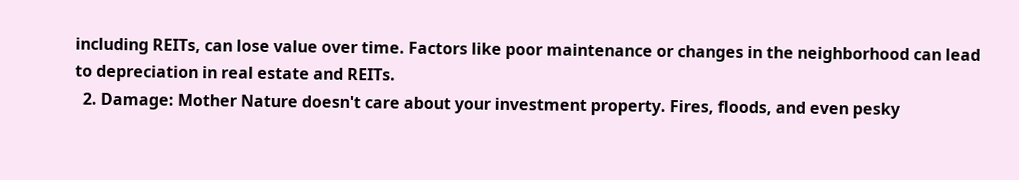including REITs, can lose value over time. Factors like poor maintenance or changes in the neighborhood can lead to depreciation in real estate and REITs.
  2. Damage: Mother Nature doesn't care about your investment property. Fires, floods, and even pesky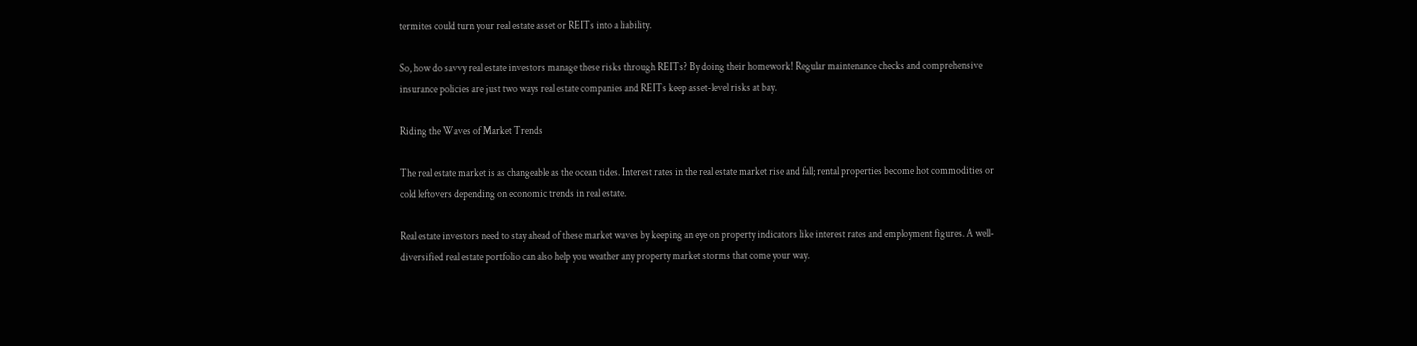termites could turn your real estate asset or REITs into a liability.

So, how do savvy real estate investors manage these risks through REITs? By doing their homework! Regular maintenance checks and comprehensive insurance policies are just two ways real estate companies and REITs keep asset-level risks at bay.

Riding the Waves of Market Trends

The real estate market is as changeable as the ocean tides. Interest rates in the real estate market rise and fall; rental properties become hot commodities or cold leftovers depending on economic trends in real estate.

Real estate investors need to stay ahead of these market waves by keeping an eye on property indicators like interest rates and employment figures. A well-diversified real estate portfolio can also help you weather any property market storms that come your way.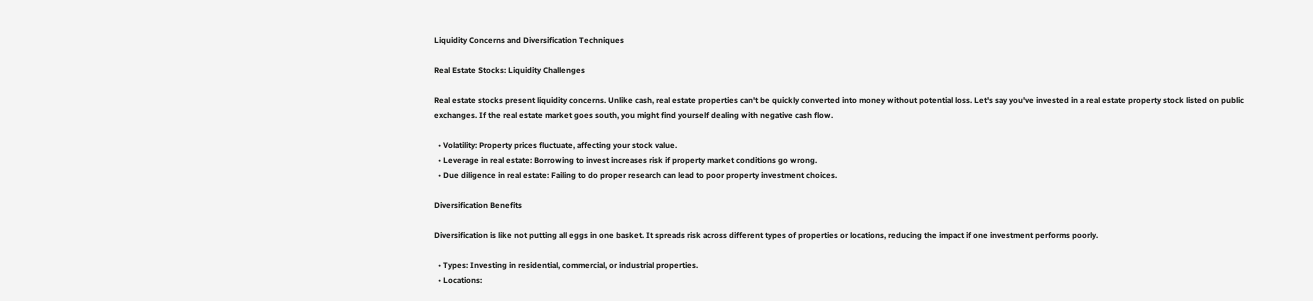Liquidity Concerns and Diversification Techniques

Real Estate Stocks: Liquidity Challenges

Real estate stocks present liquidity concerns. Unlike cash, real estate properties can't be quickly converted into money without potential loss. Let's say you've invested in a real estate property stock listed on public exchanges. If the real estate market goes south, you might find yourself dealing with negative cash flow.

  • Volatility: Property prices fluctuate, affecting your stock value.
  • Leverage in real estate: Borrowing to invest increases risk if property market conditions go wrong.
  • Due diligence in real estate: Failing to do proper research can lead to poor property investment choices.

Diversification Benefits

Diversification is like not putting all eggs in one basket. It spreads risk across different types of properties or locations, reducing the impact if one investment performs poorly.

  • Types: Investing in residential, commercial, or industrial properties.
  • Locations: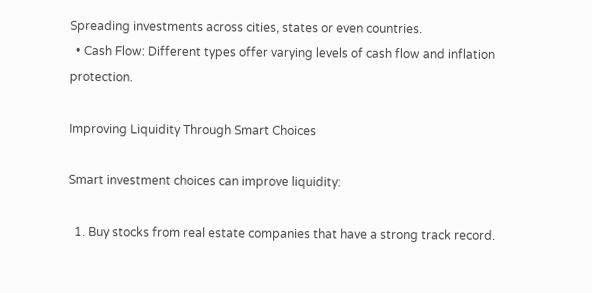Spreading investments across cities, states or even countries.
  • Cash Flow: Different types offer varying levels of cash flow and inflation protection.

Improving Liquidity Through Smart Choices

Smart investment choices can improve liquidity:

  1. Buy stocks from real estate companies that have a strong track record.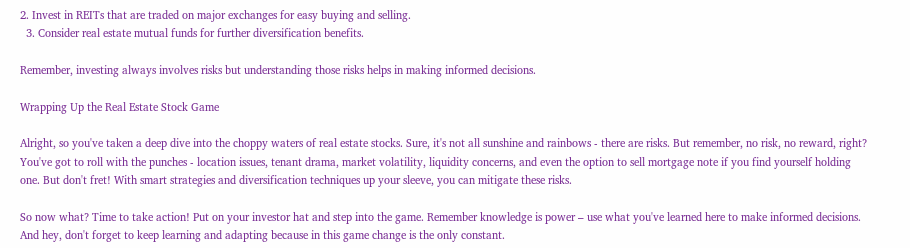2. Invest in REITs that are traded on major exchanges for easy buying and selling.
  3. Consider real estate mutual funds for further diversification benefits.

Remember, investing always involves risks but understanding those risks helps in making informed decisions.

Wrapping Up the Real Estate Stock Game

Alright, so you've taken a deep dive into the choppy waters of real estate stocks. Sure, it's not all sunshine and rainbows - there are risks. But remember, no risk, no reward, right? You've got to roll with the punches - location issues, tenant drama, market volatility, liquidity concerns, and even the option to sell mortgage note if you find yourself holding one. But don't fret! With smart strategies and diversification techniques up your sleeve, you can mitigate these risks.

So now what? Time to take action! Put on your investor hat and step into the game. Remember knowledge is power – use what you've learned here to make informed decisions. And hey, don't forget to keep learning and adapting because in this game change is the only constant.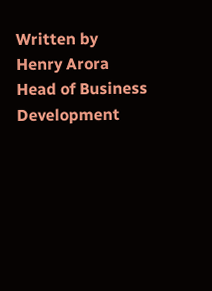Written by
Henry Arora
Head of Business Development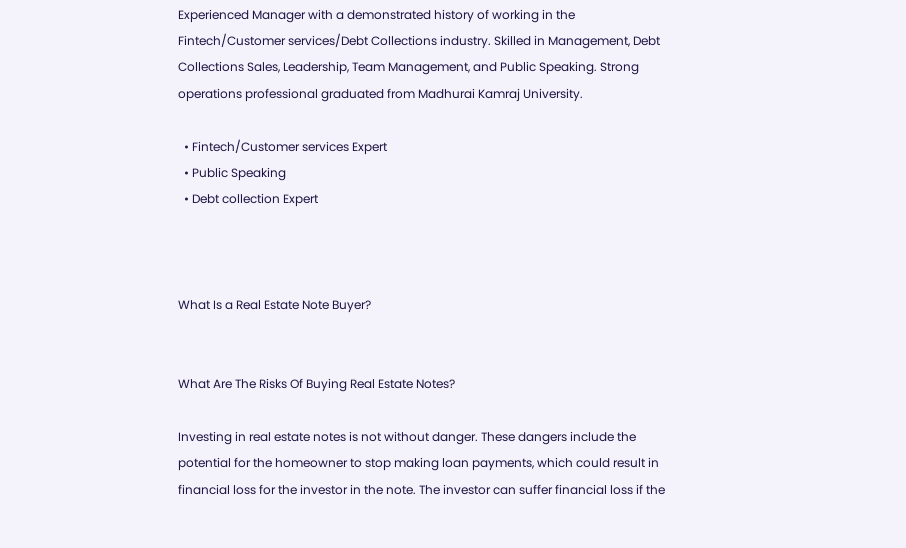Experienced Manager with a demonstrated history of working in the Fintech/Customer services/Debt Collections industry. Skilled in Management, Debt Collections Sales, Leadership, Team Management, and Public Speaking. Strong operations professional graduated from Madhurai Kamraj University.

  • Fintech/Customer services Expert
  • Public Speaking
  • Debt collection Expert



What Is a Real Estate Note Buyer?


What Are The Risks Of Buying Real Estate Notes?

Investing in real estate notes is not without danger. These dangers include the potential for the homeowner to stop making loan payments, which could result in financial loss for the investor in the note. The investor can suffer financial loss if the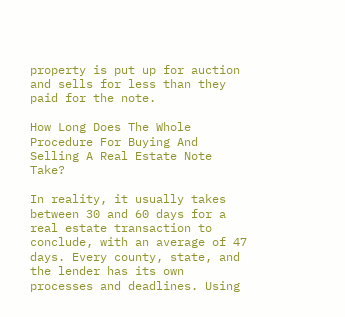property is put up for auction and sells for less than they paid for the note.

How Long Does The Whole Procedure For Buying And Selling A Real Estate Note Take?

In reality, it usually takes between 30 and 60 days for a real estate transaction to conclude, with an average of 47 days. Every county, state, and the lender has its own processes and deadlines. Using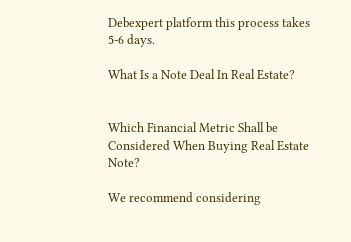Debexpert platform this process takes 5-6 days.

What Is a Note Deal In Real Estate?


Which Financial Metric Shall be Considered When Buying Real Estate Note?

We recommend considering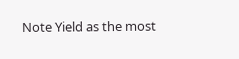Note Yield as the most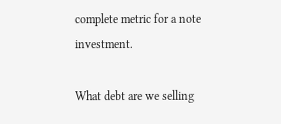complete metric for a note investment.

What debt are we selling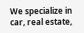We specialize in car, real estate,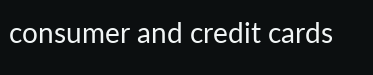consumer and credit cards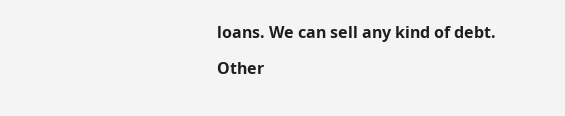loans. We can sell any kind of debt.

Other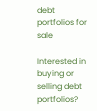debt portfolios for sale

Interested in buying or selling debt portfolios?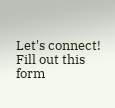Let's connect! Fill out this form